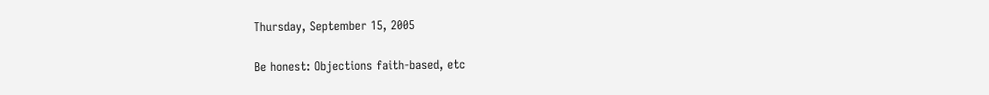Thursday, September 15, 2005

Be honest: Objections faith-based, etc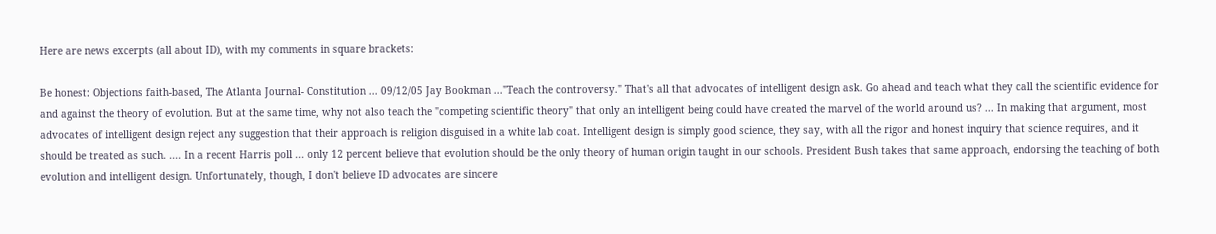Here are news excerpts (all about ID), with my comments in square brackets:

Be honest: Objections faith-based, The Atlanta Journal- Constitution ... 09/12/05 Jay Bookman ..."Teach the controversy." That's all that advocates of intelligent design ask. Go ahead and teach what they call the scientific evidence for and against the theory of evolution. But at the same time, why not also teach the "competing scientific theory" that only an intelligent being could have created the marvel of the world around us? ... In making that argument, most advocates of intelligent design reject any suggestion that their approach is religion disguised in a white lab coat. Intelligent design is simply good science, they say, with all the rigor and honest inquiry that science requires, and it should be treated as such. .... In a recent Harris poll ... only 12 percent believe that evolution should be the only theory of human origin taught in our schools. President Bush takes that same approach, endorsing the teaching of both evolution and intelligent design. Unfortunately, though, I don't believe ID advocates are sincere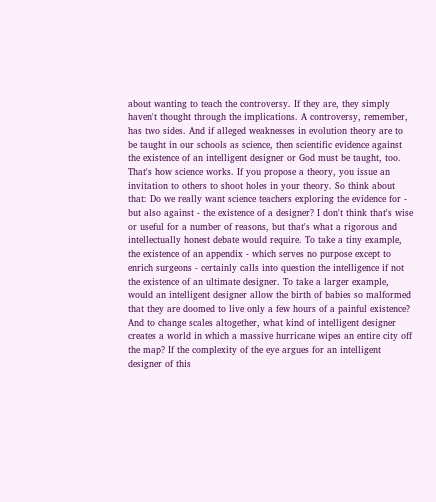about wanting to teach the controversy. If they are, they simply haven't thought through the implications. A controversy, remember, has two sides. And if alleged weaknesses in evolution theory are to be taught in our schools as science, then scientific evidence against the existence of an intelligent designer or God must be taught, too. That's how science works. If you propose a theory, you issue an invitation to others to shoot holes in your theory. So think about that: Do we really want science teachers exploring the evidence for - but also against - the existence of a designer? I don't think that's wise or useful for a number of reasons, but that's what a rigorous and intellectually honest debate would require. To take a tiny example, the existence of an appendix - which serves no purpose except to enrich surgeons - certainly calls into question the intelligence if not the existence of an ultimate designer. To take a larger example, would an intelligent designer allow the birth of babies so malformed that they are doomed to live only a few hours of a painful existence? And to change scales altogether, what kind of intelligent designer creates a world in which a massive hurricane wipes an entire city off the map? If the complexity of the eye argues for an intelligent designer of this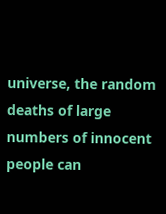universe, the random deaths of large numbers of innocent people can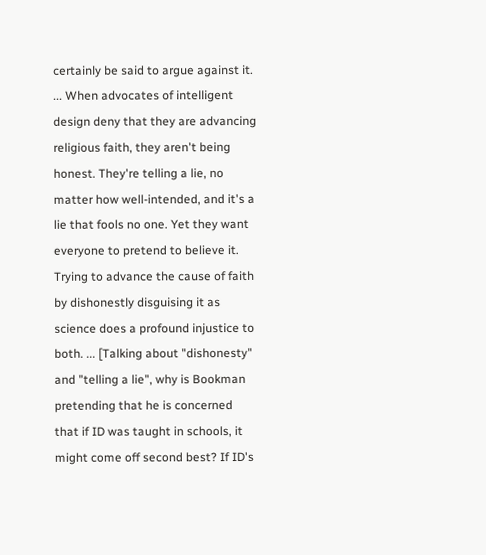certainly be said to argue against it. ... When advocates of intelligent design deny that they are advancing religious faith, they aren't being honest. They're telling a lie, no matter how well-intended, and it's a lie that fools no one. Yet they want everyone to pretend to believe it. Trying to advance the cause of faith by dishonestly disguising it as science does a profound injustice to both. ... [Talking about "dishonesty" and "telling a lie", why is Bookman pretending that he is concerned that if ID was taught in schools, it might come off second best? If ID's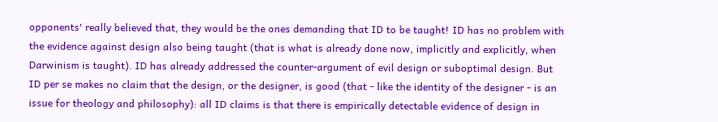opponents' really believed that, they would be the ones demanding that ID to be taught! ID has no problem with the evidence against design also being taught (that is what is already done now, implicitly and explicitly, when Darwinism is taught). ID has already addressed the counter-argument of evil design or suboptimal design. But ID per se makes no claim that the design, or the designer, is good (that - like the identity of the designer - is an issue for theology and philosophy): all ID claims is that there is empirically detectable evidence of design in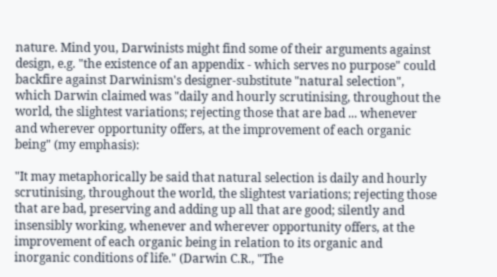nature. Mind you, Darwinists might find some of their arguments against design, e.g. "the existence of an appendix - which serves no purpose" could backfire against Darwinism's designer-substitute "natural selection", which Darwin claimed was "daily and hourly scrutinising, throughout the world, the slightest variations; rejecting those that are bad ... whenever and wherever opportunity offers, at the improvement of each organic being" (my emphasis):

"It may metaphorically be said that natural selection is daily and hourly scrutinising, throughout the world, the slightest variations; rejecting those that are bad, preserving and adding up all that are good; silently and insensibly working, whenever and wherever opportunity offers, at the improvement of each organic being in relation to its organic and inorganic conditions of life." (Darwin C.R., "The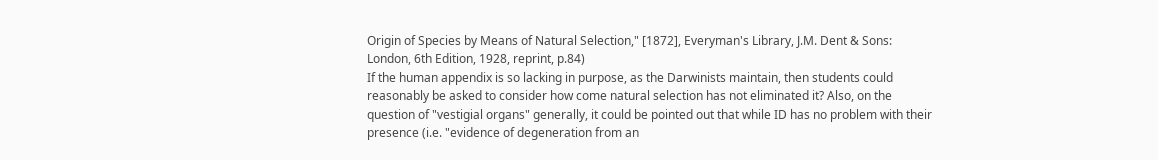Origin of Species by Means of Natural Selection," [1872], Everyman's Library, J.M. Dent & Sons: London, 6th Edition, 1928, reprint, p.84)
If the human appendix is so lacking in purpose, as the Darwinists maintain, then students could reasonably be asked to consider how come natural selection has not eliminated it? Also, on the question of "vestigial organs" generally, it could be pointed out that while ID has no problem with their presence (i.e. "evidence of degeneration from an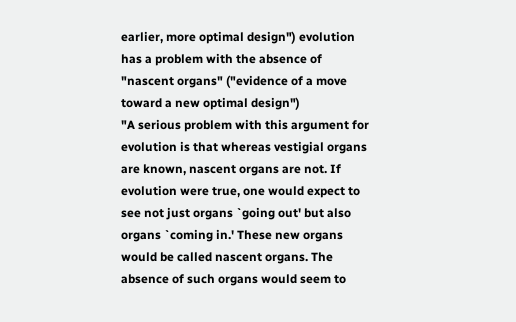earlier, more optimal design") evolution has a problem with the absence of "nascent organs" ("evidence of a move toward a new optimal design")
"A serious problem with this argument for evolution is that whereas vestigial organs are known, nascent organs are not. If evolution were true, one would expect to see not just organs `going out' but also organs `coming in.' These new organs would be called nascent organs. The absence of such organs would seem to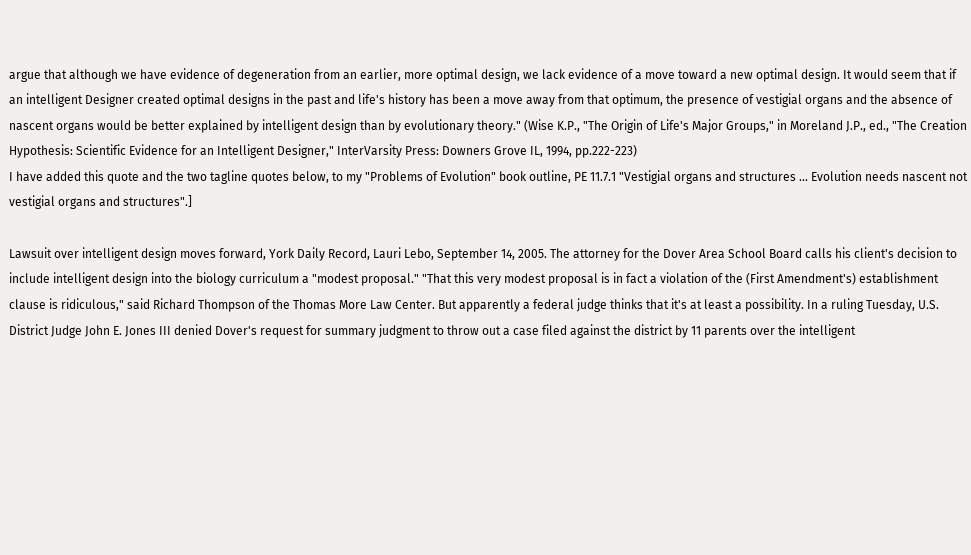argue that although we have evidence of degeneration from an earlier, more optimal design, we lack evidence of a move toward a new optimal design. It would seem that if an intelligent Designer created optimal designs in the past and life's history has been a move away from that optimum, the presence of vestigial organs and the absence of nascent organs would be better explained by intelligent design than by evolutionary theory." (Wise K.P., "The Origin of Life's Major Groups," in Moreland J.P., ed., "The Creation Hypothesis: Scientific Evidence for an Intelligent Designer," InterVarsity Press: Downers Grove IL, 1994, pp.222-223)
I have added this quote and the two tagline quotes below, to my "Problems of Evolution" book outline, PE 11.7.1 "Vestigial organs and structures ... Evolution needs nascent not vestigial organs and structures".]

Lawsuit over intelligent design moves forward, York Daily Record, Lauri Lebo, September 14, 2005. The attorney for the Dover Area School Board calls his client's decision to include intelligent design into the biology curriculum a "modest proposal." "That this very modest proposal is in fact a violation of the (First Amendment's) establishment clause is ridiculous," said Richard Thompson of the Thomas More Law Center. But apparently a federal judge thinks that it's at least a possibility. In a ruling Tuesday, U.S. District Judge John E. Jones III denied Dover's request for summary judgment to throw out a case filed against the district by 11 parents over the intelligent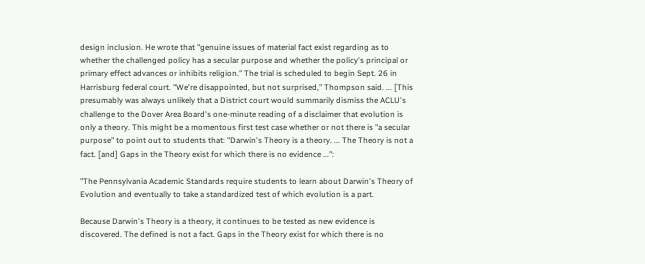design inclusion. He wrote that "genuine issues of material fact exist regarding as to whether the challenged policy has a secular purpose and whether the policy's principal or primary effect advances or inhibits religion." The trial is scheduled to begin Sept. 26 in Harrisburg federal court. "We're disappointed, but not surprised," Thompson said. ... [This presumably was always unlikely that a District court would summarily dismiss the ACLU's challenge to the Dover Area Board's one-minute reading of a disclaimer that evolution is only a theory. This might be a momentous first test case whether or not there is "a secular purpose" to point out to students that: "Darwin's Theory is a theory. ... The Theory is not a fact. [and] Gaps in the Theory exist for which there is no evidence ...":

"The Pennsylvania Academic Standards require students to learn about Darwin's Theory of Evolution and eventually to take a standardized test of which evolution is a part.

Because Darwin's Theory is a theory, it continues to be tested as new evidence is discovered. The defined is not a fact. Gaps in the Theory exist for which there is no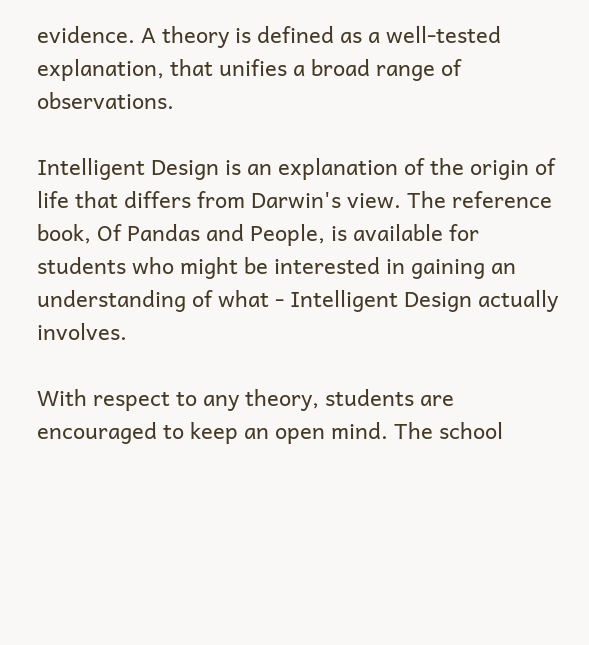evidence. A theory is defined as a well-tested explanation, that unifies a broad range of observations.

Intelligent Design is an explanation of the origin of life that differs from Darwin's view. The reference book, Of Pandas and People, is available for students who might be interested in gaining an understanding of what - Intelligent Design actually involves.

With respect to any theory, students are encouraged to keep an open mind. The school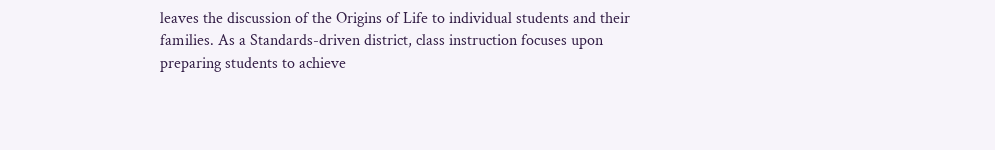leaves the discussion of the Origins of Life to individual students and their families. As a Standards-driven district, class instruction focuses upon preparing students to achieve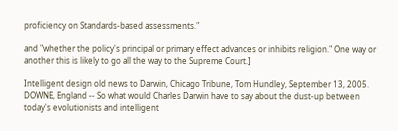proficiency on Standards-based assessments."

and "whether the policy's principal or primary effect advances or inhibits religion." One way or another this is likely to go all the way to the Supreme Court.]

Intelligent design old news to Darwin, Chicago Tribune, Tom Hundley, September 13, 2005. DOWNE, England -- So what would Charles Darwin have to say about the dust-up between today's evolutionists and intelligent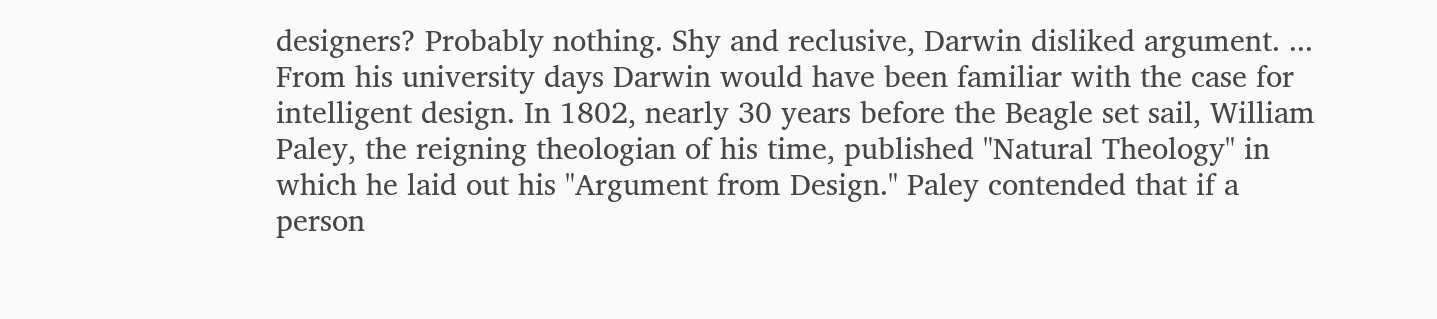designers? Probably nothing. Shy and reclusive, Darwin disliked argument. ... From his university days Darwin would have been familiar with the case for intelligent design. In 1802, nearly 30 years before the Beagle set sail, William Paley, the reigning theologian of his time, published "Natural Theology" in which he laid out his "Argument from Design." Paley contended that if a person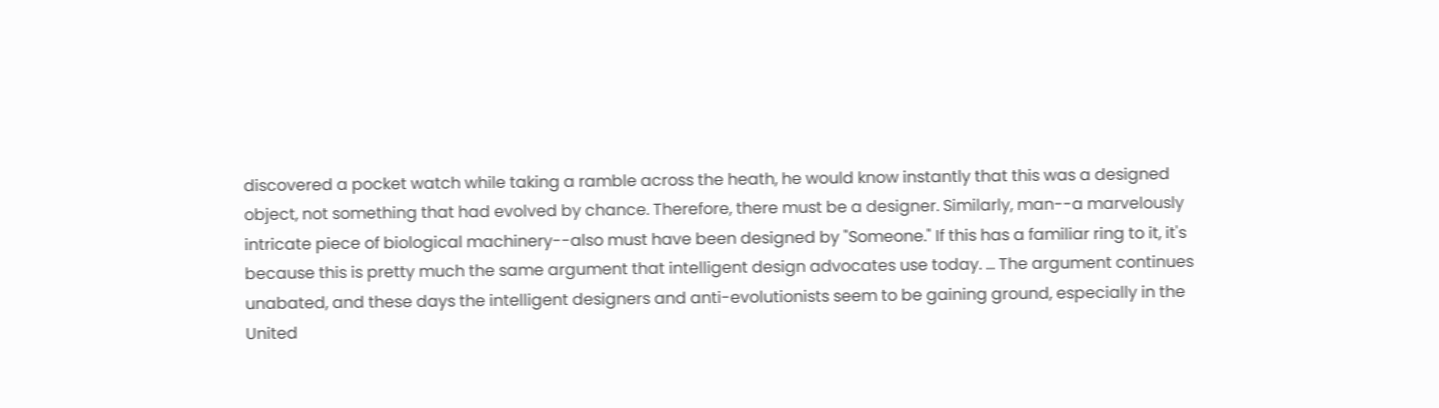discovered a pocket watch while taking a ramble across the heath, he would know instantly that this was a designed object, not something that had evolved by chance. Therefore, there must be a designer. Similarly, man--a marvelously intricate piece of biological machinery--also must have been designed by "Someone." If this has a familiar ring to it, it's because this is pretty much the same argument that intelligent design advocates use today. ... The argument continues unabated, and these days the intelligent designers and anti-evolutionists seem to be gaining ground, especially in the United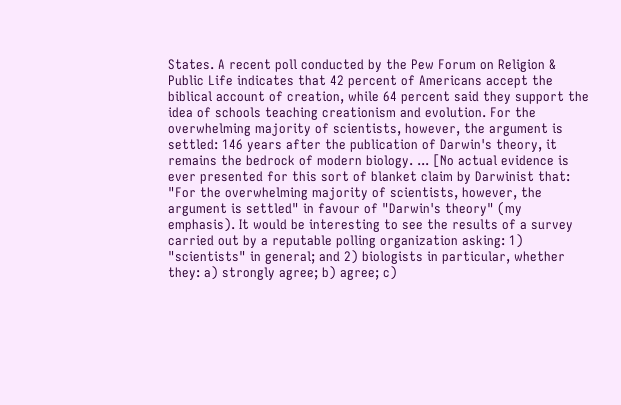States. A recent poll conducted by the Pew Forum on Religion & Public Life indicates that 42 percent of Americans accept the biblical account of creation, while 64 percent said they support the idea of schools teaching creationism and evolution. For the overwhelming majority of scientists, however, the argument is settled: 146 years after the publication of Darwin's theory, it remains the bedrock of modern biology. ... [No actual evidence is ever presented for this sort of blanket claim by Darwinist that: "For the overwhelming majority of scientists, however, the argument is settled" in favour of "Darwin's theory" (my emphasis). It would be interesting to see the results of a survey carried out by a reputable polling organization asking: 1) "scientists" in general; and 2) biologists in particular, whether they: a) strongly agree; b) agree; c)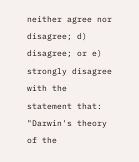neither agree nor disagree; d) disagree; or e) strongly disagree with the statement that: "Darwin's theory of the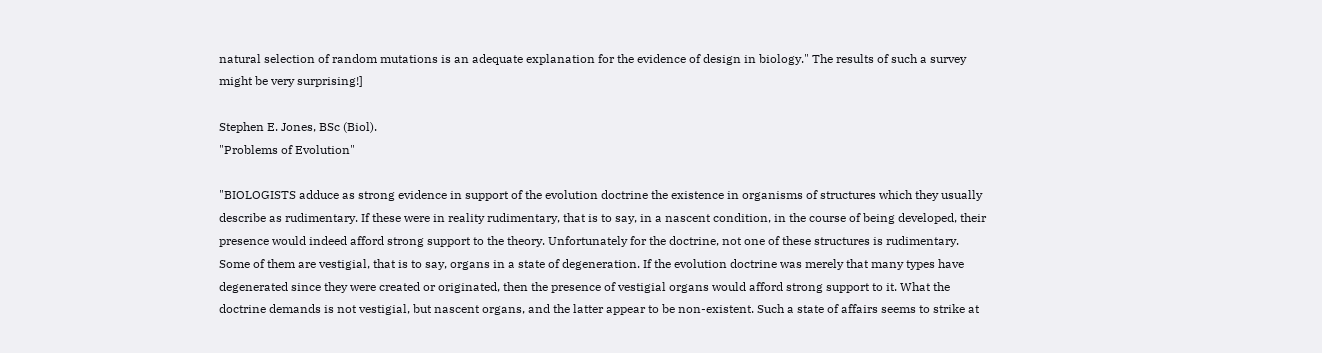natural selection of random mutations is an adequate explanation for the evidence of design in biology." The results of such a survey might be very surprising!]

Stephen E. Jones, BSc (Biol).
"Problems of Evolution"

"BIOLOGISTS adduce as strong evidence in support of the evolution doctrine the existence in organisms of structures which they usually describe as rudimentary. If these were in reality rudimentary, that is to say, in a nascent condition, in the course of being developed, their presence would indeed afford strong support to the theory. Unfortunately for the doctrine, not one of these structures is rudimentary. Some of them are vestigial, that is to say, organs in a state of degeneration. If the evolution doctrine was merely that many types have degenerated since they were created or originated, then the presence of vestigial organs would afford strong support to it. What the doctrine demands is not vestigial, but nascent organs, and the latter appear to be non-existent. Such a state of affairs seems to strike at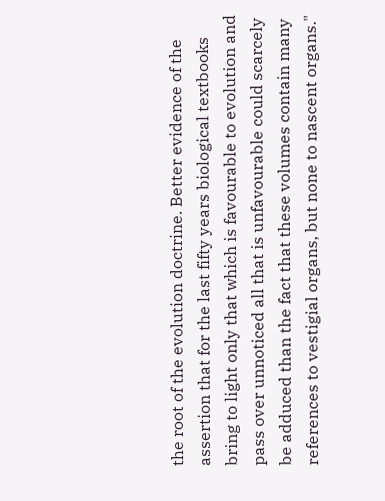the root of the evolution doctrine. Better evidence of the assertion that for the last fifty years biological textbooks bring to light only that which is favourable to evolution and pass over unnoticed all that is unfavourable could scarcely be adduced than the fact that these volumes contain many references to vestigial organs, but none to nascent organs."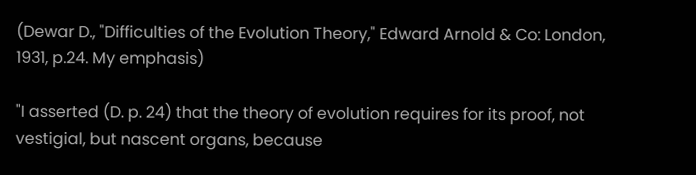(Dewar D., "Difficulties of the Evolution Theory," Edward Arnold & Co: London, 1931, p.24. My emphasis)

"I asserted (D. p. 24) that the theory of evolution requires for its proof, not vestigial, but nascent organs, because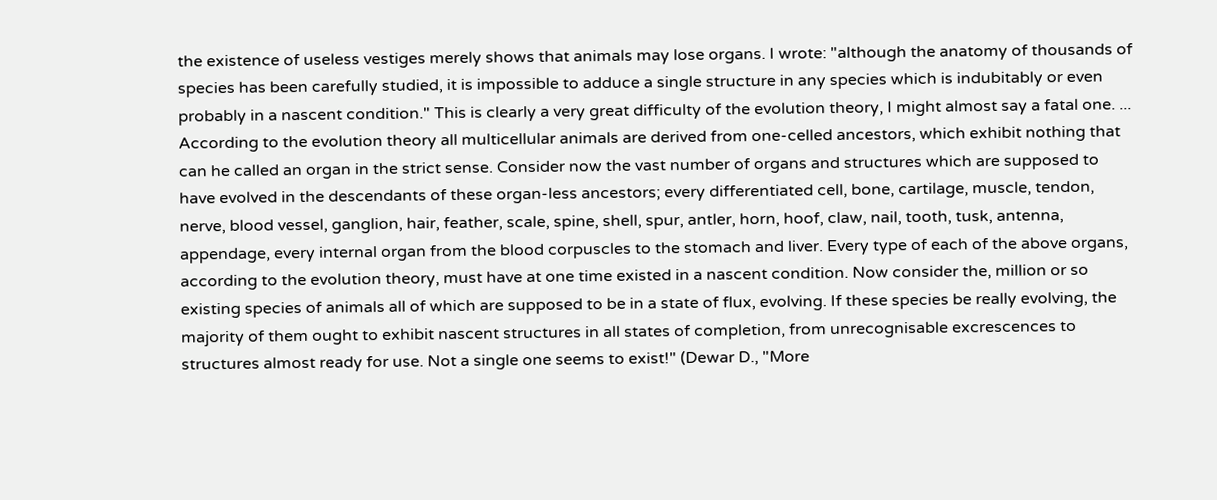the existence of useless vestiges merely shows that animals may lose organs. I wrote: "although the anatomy of thousands of species has been carefully studied, it is impossible to adduce a single structure in any species which is indubitably or even probably in a nascent condition." This is clearly a very great difficulty of the evolution theory, I might almost say a fatal one. ... According to the evolution theory all multicellular animals are derived from one-celled ancestors, which exhibit nothing that can he called an organ in the strict sense. Consider now the vast number of organs and structures which are supposed to have evolved in the descendants of these organ-less ancestors; every differentiated cell, bone, cartilage, muscle, tendon, nerve, blood vessel, ganglion, hair, feather, scale, spine, shell, spur, antler, horn, hoof, claw, nail, tooth, tusk, antenna, appendage, every internal organ from the blood corpuscles to the stomach and liver. Every type of each of the above organs, according to the evolution theory, must have at one time existed in a nascent condition. Now consider the, million or so existing species of animals all of which are supposed to be in a state of flux, evolving. If these species be really evolving, the majority of them ought to exhibit nascent structures in all states of completion, from unrecognisable excrescences to structures almost ready for use. Not a single one seems to exist!" (Dewar D., "More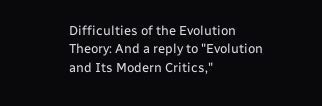Difficulties of the Evolution Theory: And a reply to "Evolution and Its Modern Critics,"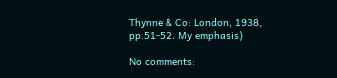Thynne & Co: London, 1938, pp.51-52. My emphasis)

No comments: